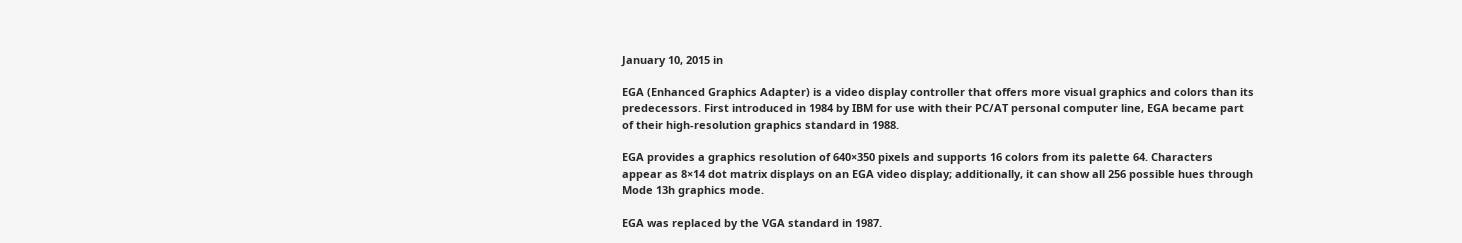January 10, 2015 in

EGA (Enhanced Graphics Adapter) is a video display controller that offers more visual graphics and colors than its predecessors. First introduced in 1984 by IBM for use with their PC/AT personal computer line, EGA became part of their high-resolution graphics standard in 1988.

EGA provides a graphics resolution of 640×350 pixels and supports 16 colors from its palette 64. Characters appear as 8×14 dot matrix displays on an EGA video display; additionally, it can show all 256 possible hues through Mode 13h graphics mode.

EGA was replaced by the VGA standard in 1987.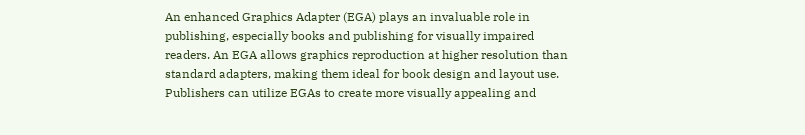An enhanced Graphics Adapter (EGA) plays an invaluable role in publishing, especially books and publishing for visually impaired readers. An EGA allows graphics reproduction at higher resolution than standard adapters, making them ideal for book design and layout use. Publishers can utilize EGAs to create more visually appealing and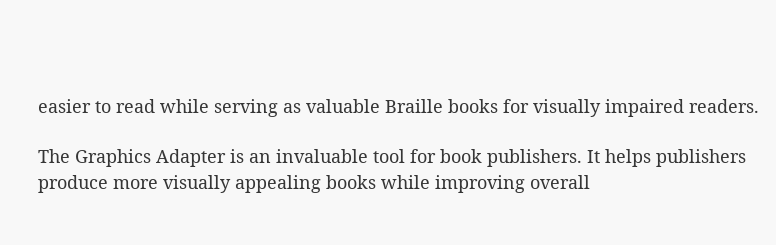easier to read while serving as valuable Braille books for visually impaired readers.

The Graphics Adapter is an invaluable tool for book publishers. It helps publishers produce more visually appealing books while improving overall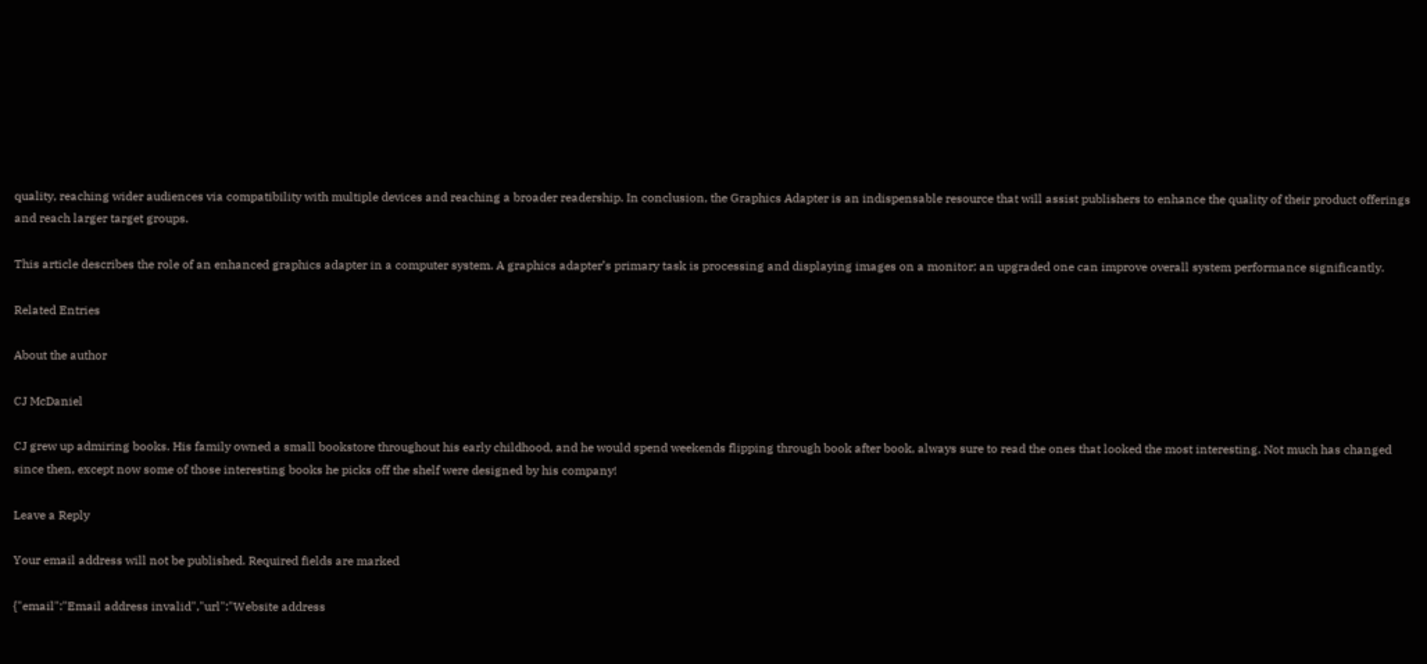quality, reaching wider audiences via compatibility with multiple devices and reaching a broader readership. In conclusion, the Graphics Adapter is an indispensable resource that will assist publishers to enhance the quality of their product offerings and reach larger target groups.

This article describes the role of an enhanced graphics adapter in a computer system. A graphics adapter’s primary task is processing and displaying images on a monitor; an upgraded one can improve overall system performance significantly.

Related Entries

About the author

CJ McDaniel

CJ grew up admiring books. His family owned a small bookstore throughout his early childhood, and he would spend weekends flipping through book after book, always sure to read the ones that looked the most interesting. Not much has changed since then, except now some of those interesting books he picks off the shelf were designed by his company!

Leave a Reply

Your email address will not be published. Required fields are marked

{"email":"Email address invalid","url":"Website address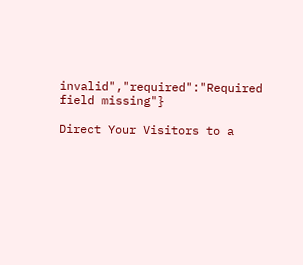invalid","required":"Required field missing"}

Direct Your Visitors to a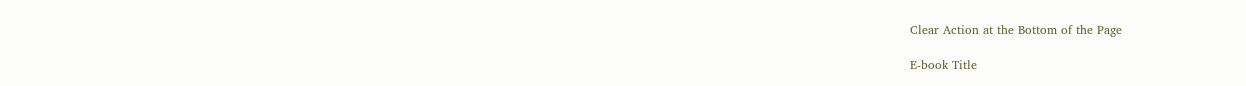Clear Action at the Bottom of the Page

E-book Title